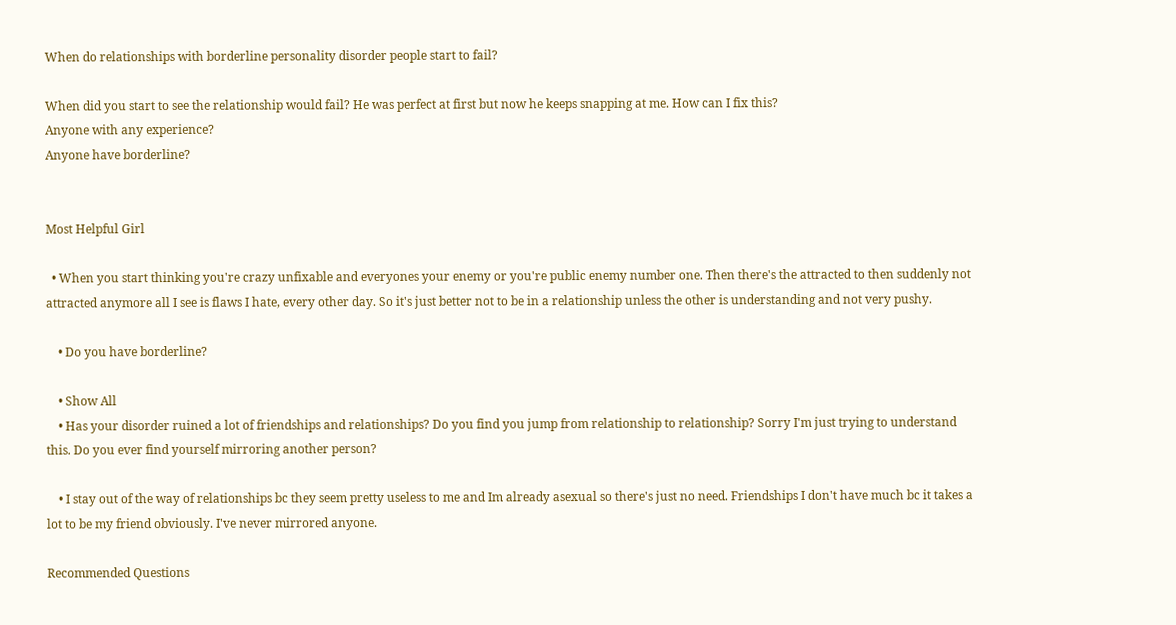When do relationships with borderline personality disorder people start to fail?

When did you start to see the relationship would fail? He was perfect at first but now he keeps snapping at me. How can I fix this?
Anyone with any experience?
Anyone have borderline?


Most Helpful Girl

  • When you start thinking you're crazy unfixable and everyones your enemy or you're public enemy number one. Then there's the attracted to then suddenly not attracted anymore all I see is flaws I hate, every other day. So it's just better not to be in a relationship unless the other is understanding and not very pushy.

    • Do you have borderline?

    • Show All
    • Has your disorder ruined a lot of friendships and relationships? Do you find you jump from relationship to relationship? Sorry I'm just trying to understand this. Do you ever find yourself mirroring another person?

    • I stay out of the way of relationships bc they seem pretty useless to me and Im already asexual so there's just no need. Friendships I don't have much bc it takes a lot to be my friend obviously. I've never mirrored anyone.

Recommended Questions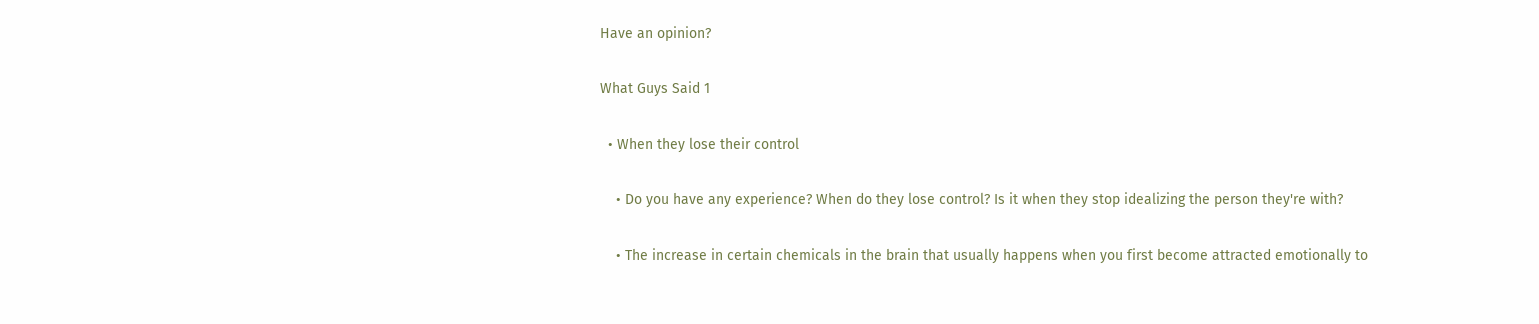Have an opinion?

What Guys Said 1

  • When they lose their control

    • Do you have any experience? When do they lose control? Is it when they stop idealizing the person they're with?

    • The increase in certain chemicals in the brain that usually happens when you first become attracted emotionally to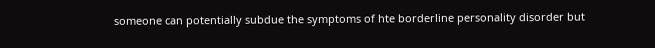someone can potentially subdue the symptoms of hte borderline personality disorder but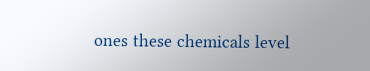ones these chemicals level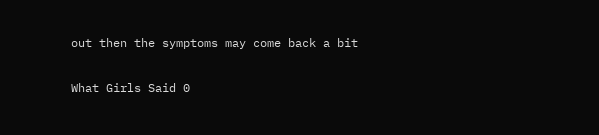out then the symptoms may come back a bit

What Girls Said 0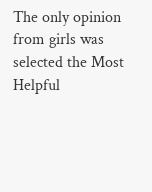The only opinion from girls was selected the Most Helpful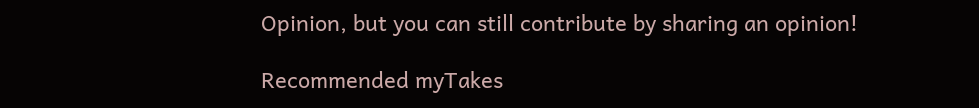Opinion, but you can still contribute by sharing an opinion!

Recommended myTakes